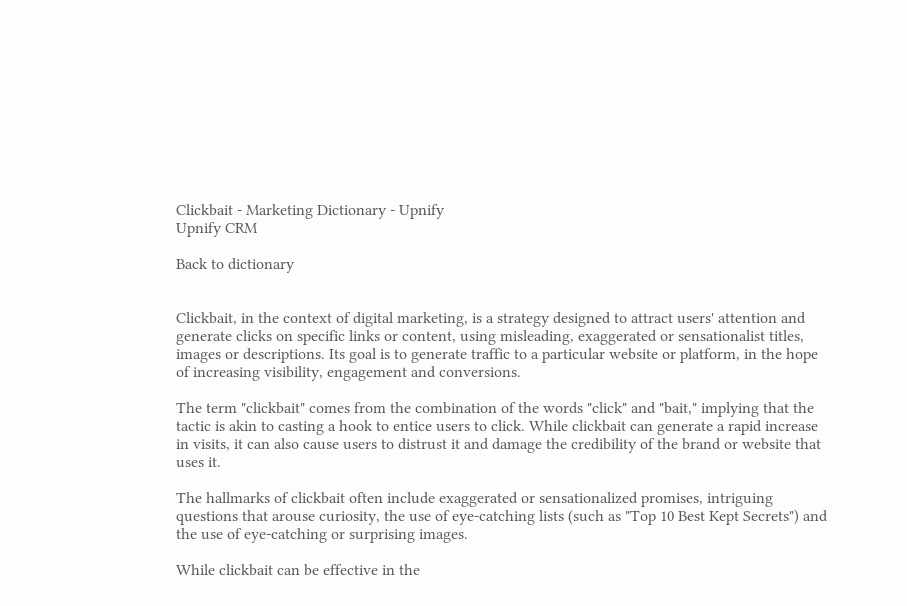Clickbait - Marketing Dictionary - Upnify
Upnify CRM

Back to dictionary


Clickbait, in the context of digital marketing, is a strategy designed to attract users' attention and generate clicks on specific links or content, using misleading, exaggerated or sensationalist titles, images or descriptions. Its goal is to generate traffic to a particular website or platform, in the hope of increasing visibility, engagement and conversions.

The term "clickbait" comes from the combination of the words "click" and "bait," implying that the tactic is akin to casting a hook to entice users to click. While clickbait can generate a rapid increase in visits, it can also cause users to distrust it and damage the credibility of the brand or website that uses it.

The hallmarks of clickbait often include exaggerated or sensationalized promises, intriguing questions that arouse curiosity, the use of eye-catching lists (such as "Top 10 Best Kept Secrets") and the use of eye-catching or surprising images.

While clickbait can be effective in the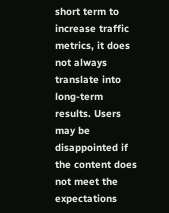short term to increase traffic metrics, it does not always translate into long-term results. Users may be disappointed if the content does not meet the expectations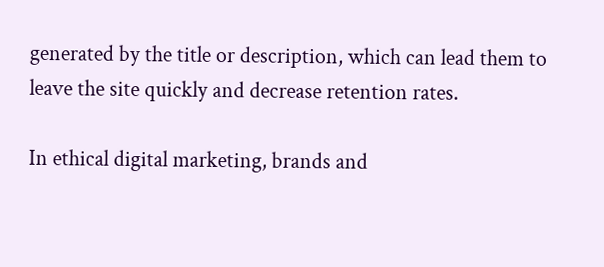generated by the title or description, which can lead them to leave the site quickly and decrease retention rates.

In ethical digital marketing, brands and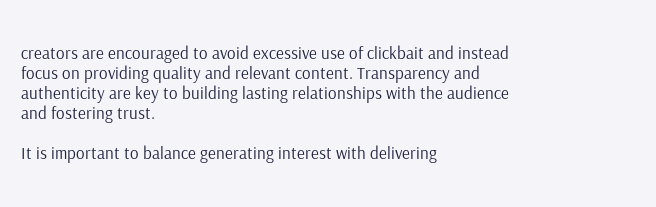creators are encouraged to avoid excessive use of clickbait and instead focus on providing quality and relevant content. Transparency and authenticity are key to building lasting relationships with the audience and fostering trust.

It is important to balance generating interest with delivering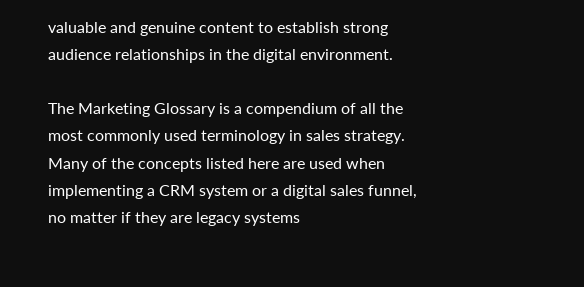valuable and genuine content to establish strong audience relationships in the digital environment.

The Marketing Glossary is a compendium of all the most commonly used terminology in sales strategy. Many of the concepts listed here are used when implementing a CRM system or a digital sales funnel, no matter if they are legacy systems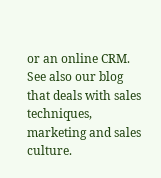or an online CRM. See also our blog that deals with sales techniques, marketing and sales culture.